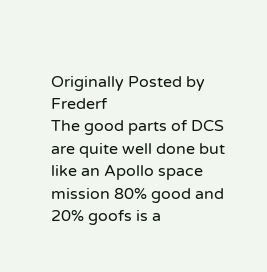Originally Posted by Frederf
The good parts of DCS are quite well done but like an Apollo space mission 80% good and 20% goofs is a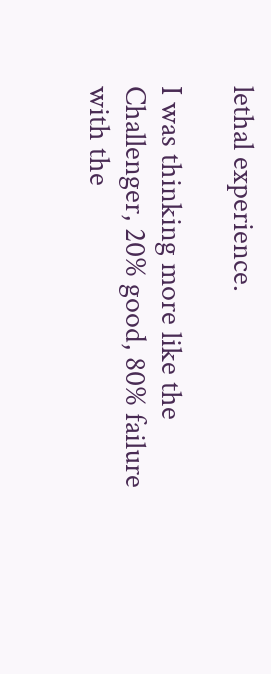lethal experience.

I was thinking more like the Challenger, 20% good, 80% failure with the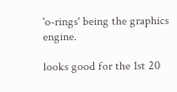'o-rings' being the graphics engine.

looks good for the 1st 20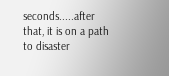seconds.....after that, it is on a path to disaster